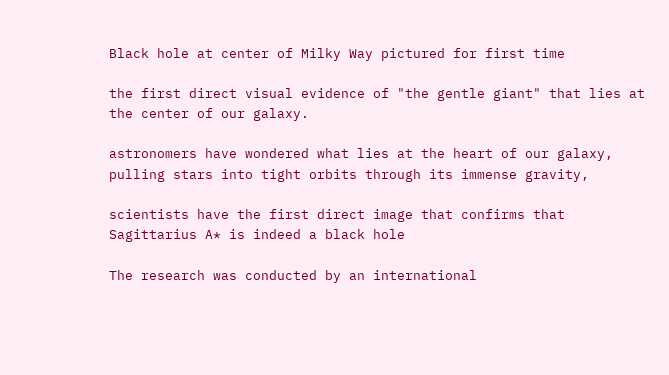Black hole at center of Milky Way pictured for first time

the first direct visual evidence of "the gentle giant" that lies at the center of our galaxy.

astronomers have wondered what lies at the heart of our galaxy, pulling stars into tight orbits through its immense gravity,

scientists have the first direct image that confirms that Sagittarius A* is indeed a black hole

The research was conducted by an international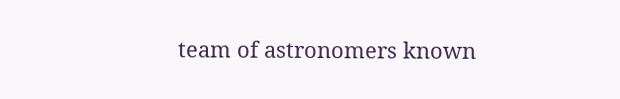team of astronomers known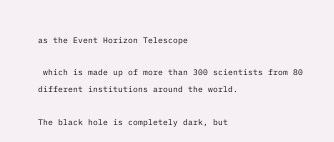as the Event Horizon Telescope

 which is made up of more than 300 scientists from 80 different institutions around the world.

The black hole is completely dark, but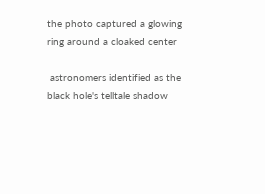the photo captured a glowing ring around a cloaked center

 astronomers identified as the black hole's telltale shadow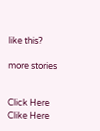like this?

more stories


Click Here
Clike Here